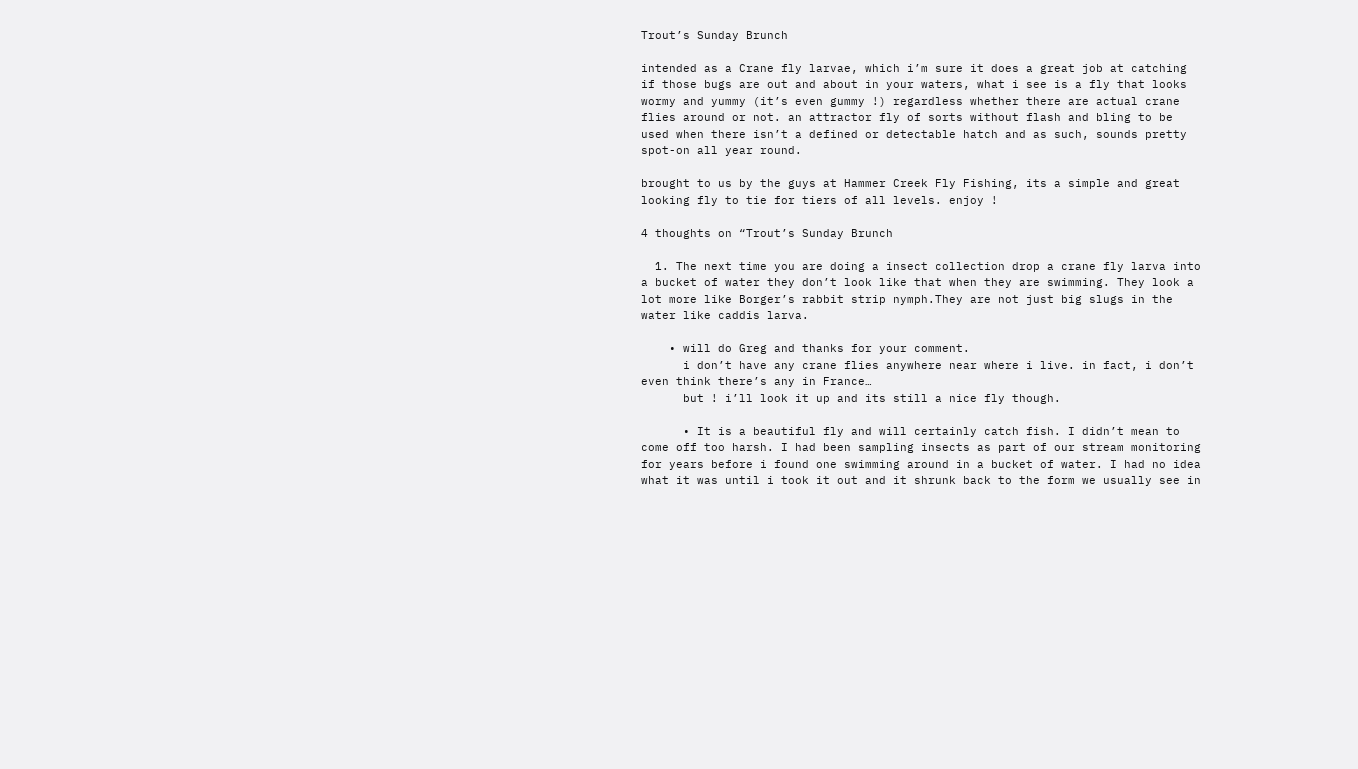Trout’s Sunday Brunch

intended as a Crane fly larvae, which i’m sure it does a great job at catching if those bugs are out and about in your waters, what i see is a fly that looks wormy and yummy (it’s even gummy !) regardless whether there are actual crane flies around or not. an attractor fly of sorts without flash and bling to be used when there isn’t a defined or detectable hatch and as such, sounds pretty spot-on all year round.

brought to us by the guys at Hammer Creek Fly Fishing, its a simple and great looking fly to tie for tiers of all levels. enjoy !

4 thoughts on “Trout’s Sunday Brunch

  1. The next time you are doing a insect collection drop a crane fly larva into a bucket of water they don’t look like that when they are swimming. They look a lot more like Borger’s rabbit strip nymph.They are not just big slugs in the water like caddis larva.

    • will do Greg and thanks for your comment.
      i don’t have any crane flies anywhere near where i live. in fact, i don’t even think there’s any in France…
      but ! i’ll look it up and its still a nice fly though.

      • It is a beautiful fly and will certainly catch fish. I didn’t mean to come off too harsh. I had been sampling insects as part of our stream monitoring for years before i found one swimming around in a bucket of water. I had no idea what it was until i took it out and it shrunk back to the form we usually see in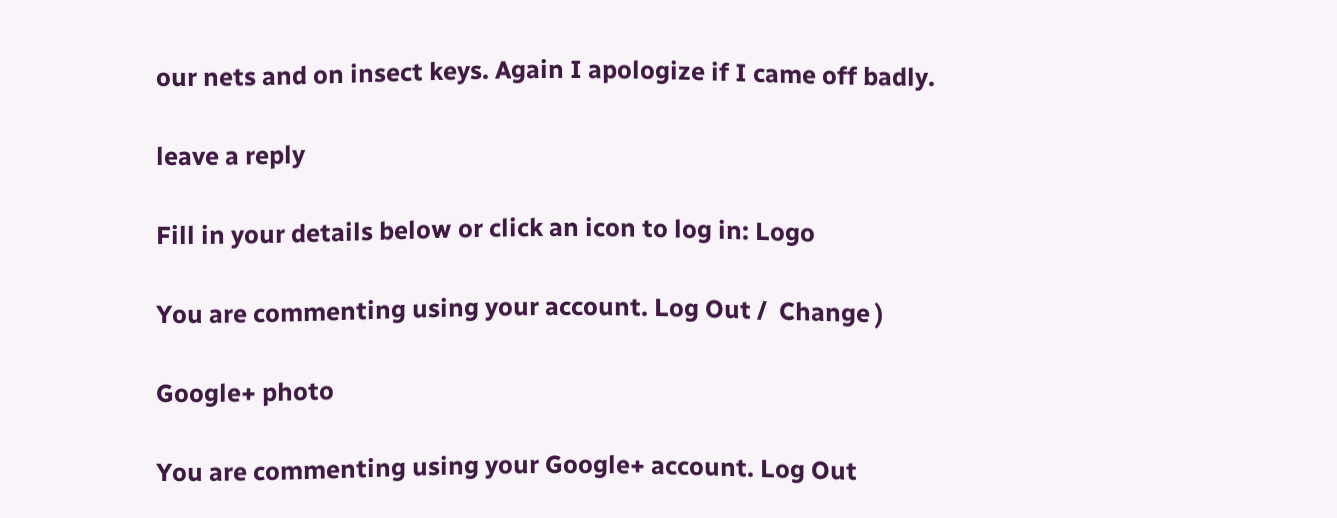our nets and on insect keys. Again I apologize if I came off badly.

leave a reply

Fill in your details below or click an icon to log in: Logo

You are commenting using your account. Log Out /  Change )

Google+ photo

You are commenting using your Google+ account. Log Out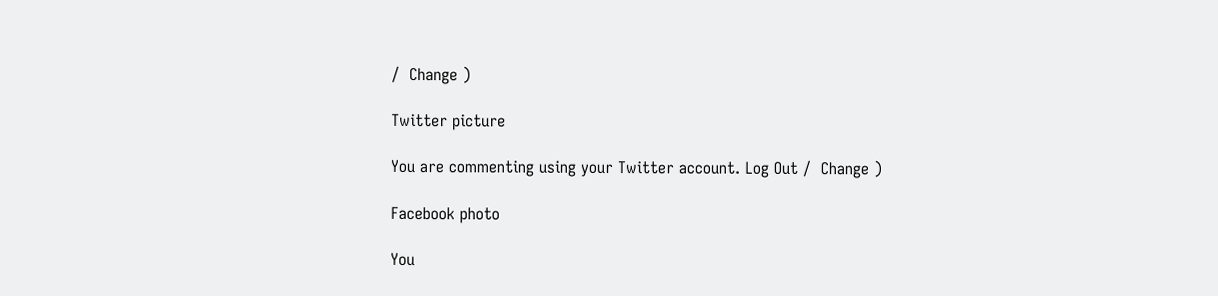/  Change )

Twitter picture

You are commenting using your Twitter account. Log Out /  Change )

Facebook photo

You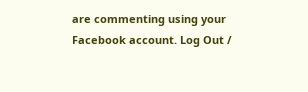are commenting using your Facebook account. Log Out /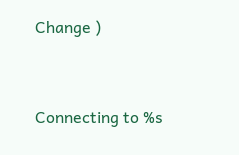Change )


Connecting to %s